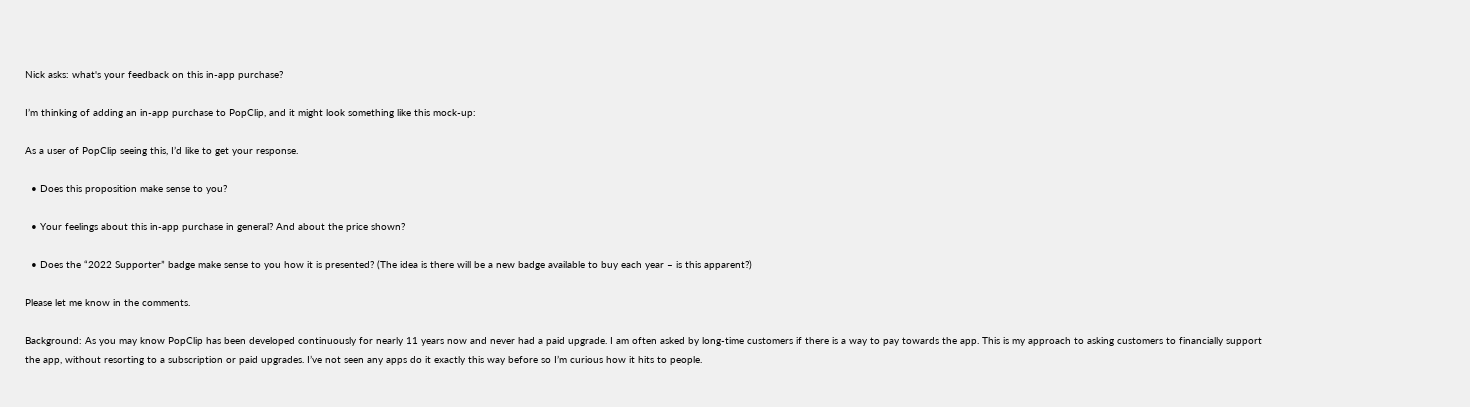Nick asks: what's your feedback on this in-app purchase?

I’m thinking of adding an in-app purchase to PopClip, and it might look something like this mock-up:

As a user of PopClip seeing this, I’d like to get your response.

  • Does this proposition make sense to you?

  • Your feelings about this in-app purchase in general? And about the price shown?

  • Does the “2022 Supporter” badge make sense to you how it is presented? (The idea is there will be a new badge available to buy each year – is this apparent?)

Please let me know in the comments.

Background: As you may know PopClip has been developed continuously for nearly 11 years now and never had a paid upgrade. I am often asked by long-time customers if there is a way to pay towards the app. This is my approach to asking customers to financially support the app, without resorting to a subscription or paid upgrades. I’ve not seen any apps do it exactly this way before so I’m curious how it hits to people.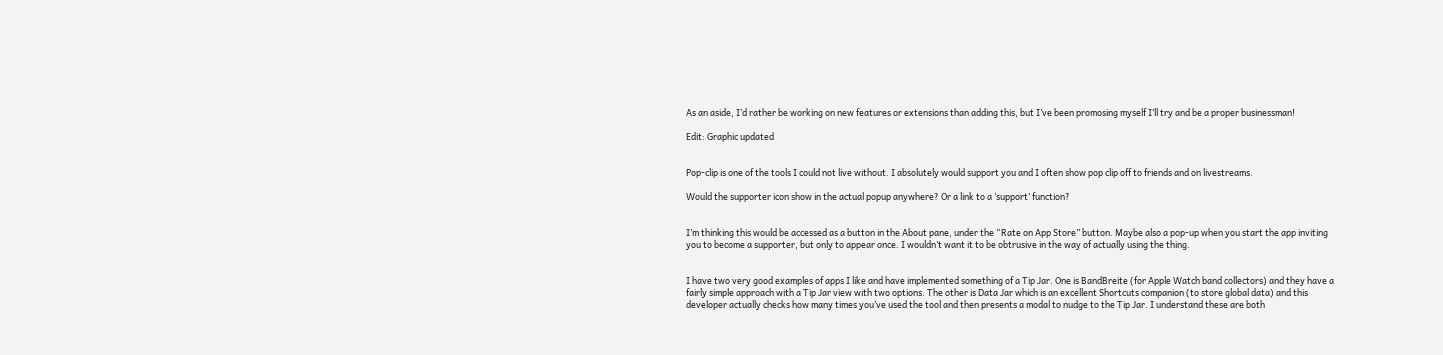As an aside, I’d rather be working on new features or extensions than adding this, but I’ve been promosing myself I’ll try and be a proper businessman!

Edit: Graphic updated


Pop-clip is one of the tools I could not live without. I absolutely would support you and I often show pop clip off to friends and on livestreams.

Would the supporter icon show in the actual popup anywhere? Or a link to a ‘support’ function?


I’m thinking this would be accessed as a button in the About pane, under the “Rate on App Store” button. Maybe also a pop-up when you start the app inviting you to become a supporter, but only to appear once. I wouldn’t want it to be obtrusive in the way of actually using the thing.


I have two very good examples of apps I like and have implemented something of a Tip Jar. One is BandBreite (for Apple Watch band collectors) and they have a fairly simple approach with a Tip Jar view with two options. The other is Data Jar which is an excellent Shortcuts companion (to store global data) and this developer actually checks how many times you’ve used the tool and then presents a modal to nudge to the Tip Jar. I understand these are both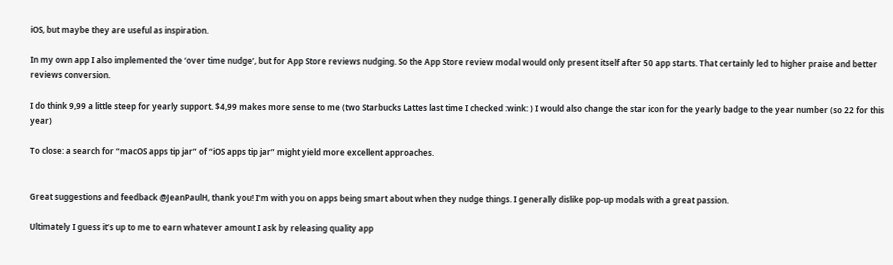iOS, but maybe they are useful as inspiration.

In my own app I also implemented the ‘over time nudge’, but for App Store reviews nudging. So the App Store review modal would only present itself after 50 app starts. That certainly led to higher praise and better reviews conversion.

I do think 9,99 a little steep for yearly support. $4,99 makes more sense to me (two Starbucks Lattes last time I checked :wink: ) I would also change the star icon for the yearly badge to the year number (so 22 for this year)

To close: a search for “macOS apps tip jar” of “iOS apps tip jar” might yield more excellent approaches.


Great suggestions and feedback @JeanPaulH, thank you! I’m with you on apps being smart about when they nudge things. I generally dislike pop-up modals with a great passion.

Ultimately I guess it’s up to me to earn whatever amount I ask by releasing quality app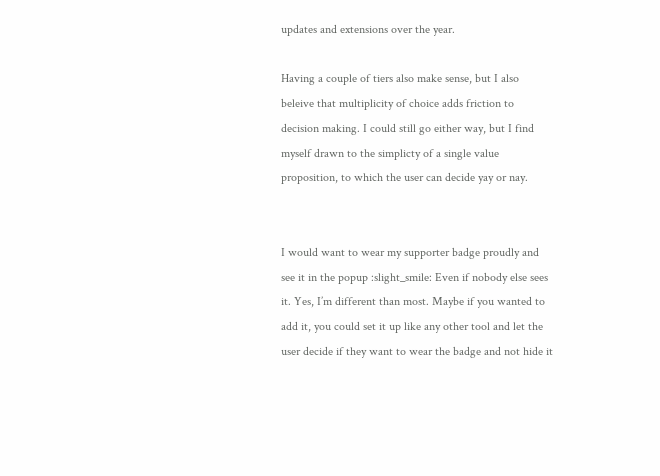updates and extensions over the year.

Having a couple of tiers also make sense, but I also beleive that multiplicity of choice adds friction to decision making. I could still go either way, but I find myself drawn to the simplicty of a single value proposition, to which the user can decide yay or nay.


I would want to wear my supporter badge proudly and see it in the popup :slight_smile: Even if nobody else sees it. Yes, I’m different than most. Maybe if you wanted to add it, you could set it up like any other tool and let the user decide if they want to wear the badge and not hide it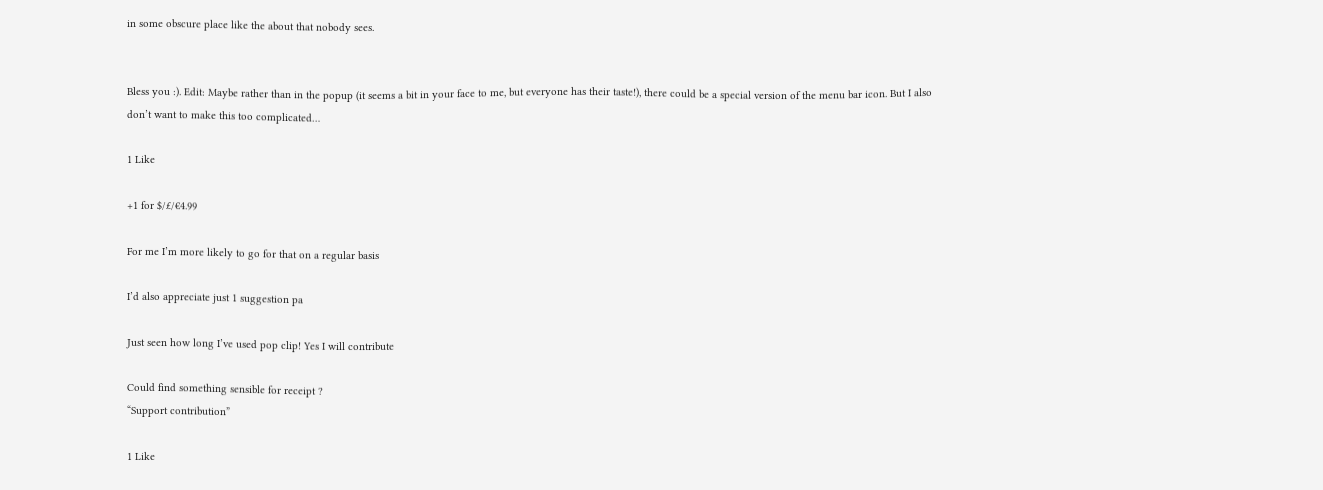in some obscure place like the about that nobody sees.


Bless you :). Edit: Maybe rather than in the popup (it seems a bit in your face to me, but everyone has their taste!), there could be a special version of the menu bar icon. But I also don’t want to make this too complicated…

1 Like

+1 for $/£/€4.99

For me I’m more likely to go for that on a regular basis

I’d also appreciate just 1 suggestion pa

Just seen how long I’ve used pop clip! Yes I will contribute

Could find something sensible for receipt ?
“Support contribution”

1 Like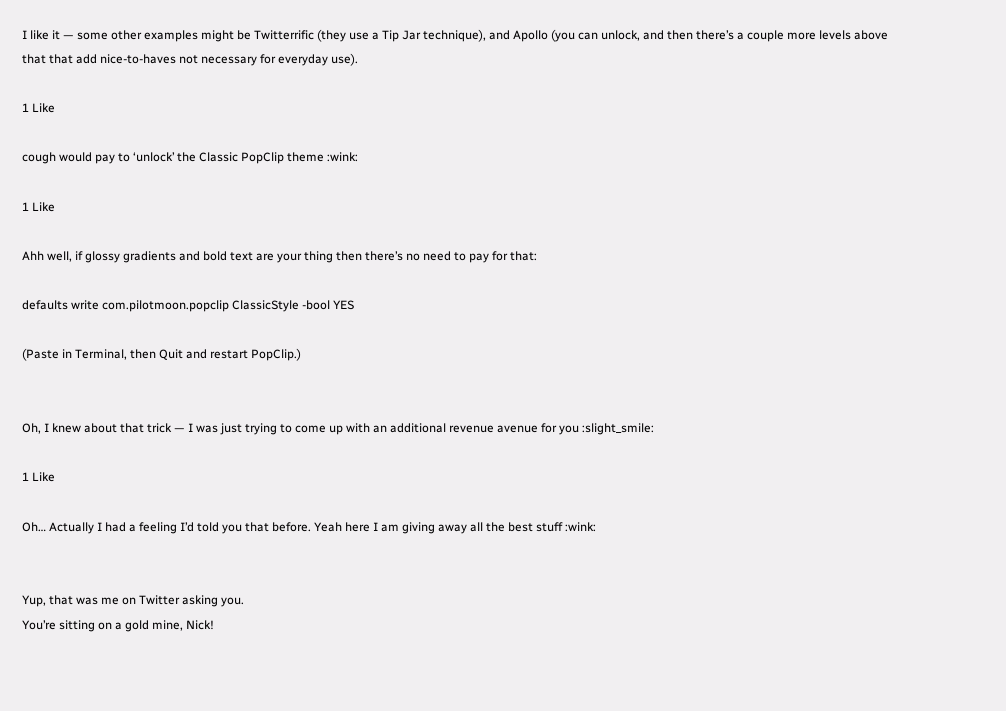I like it — some other examples might be Twitterrific (they use a Tip Jar technique), and Apollo (you can unlock, and then there’s a couple more levels above that that add nice-to-haves not necessary for everyday use).

1 Like

cough would pay to ‘unlock’ the Classic PopClip theme :wink:

1 Like

Ahh well, if glossy gradients and bold text are your thing then there’s no need to pay for that:

defaults write com.pilotmoon.popclip ClassicStyle -bool YES

(Paste in Terminal, then Quit and restart PopClip.)


Oh, I knew about that trick — I was just trying to come up with an additional revenue avenue for you :slight_smile:

1 Like

Oh… Actually I had a feeling I’d told you that before. Yeah here I am giving away all the best stuff :wink:


Yup, that was me on Twitter asking you.
You’re sitting on a gold mine, Nick!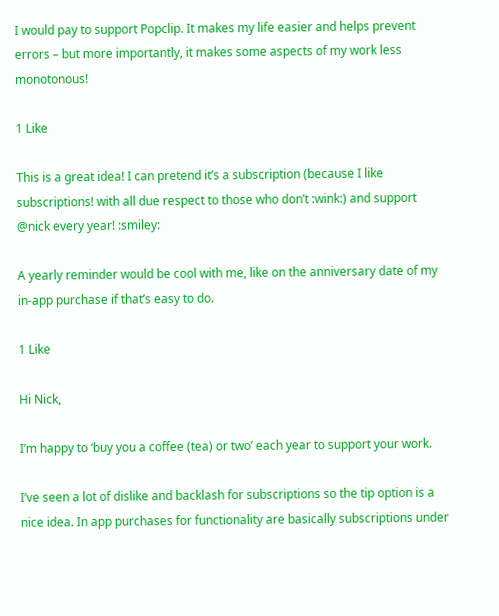I would pay to support Popclip. It makes my life easier and helps prevent errors – but more importantly, it makes some aspects of my work less monotonous!

1 Like

This is a great idea! I can pretend it’s a subscription (because I like subscriptions! with all due respect to those who don’t :wink:) and support @nick every year! :smiley:

A yearly reminder would be cool with me, like on the anniversary date of my in-app purchase if that’s easy to do.

1 Like

Hi Nick,

I’m happy to ‘buy you a coffee (tea) or two’ each year to support your work.

I’ve seen a lot of dislike and backlash for subscriptions so the tip option is a nice idea. In app purchases for functionality are basically subscriptions under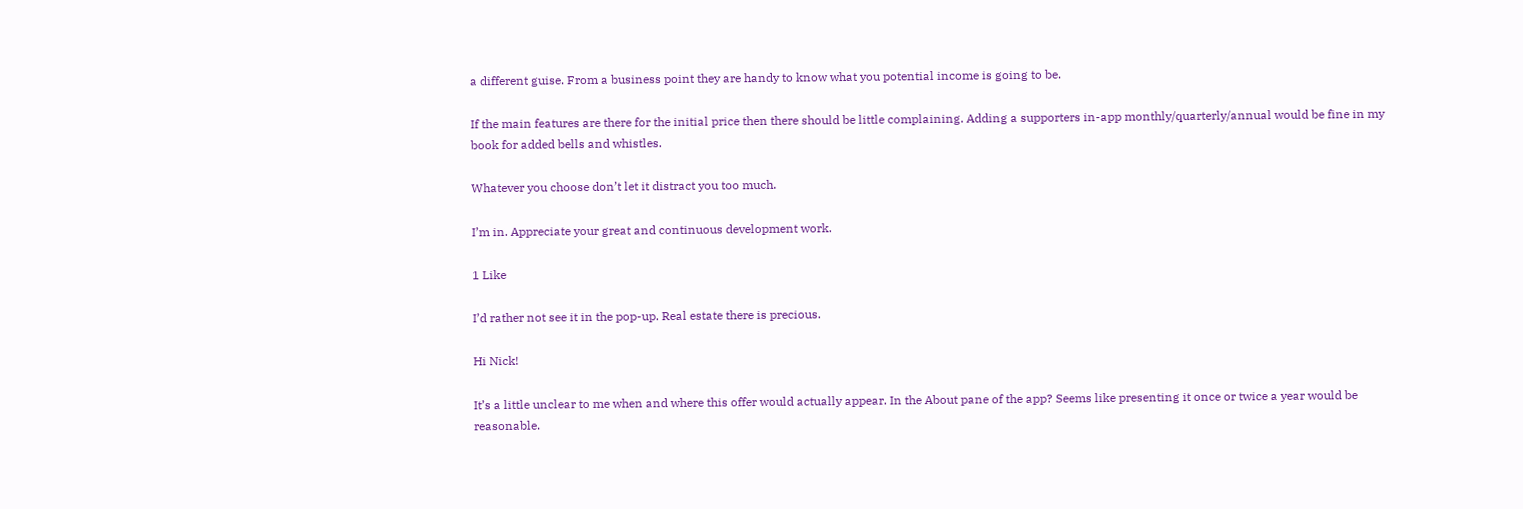a different guise. From a business point they are handy to know what you potential income is going to be.

If the main features are there for the initial price then there should be little complaining. Adding a supporters in-app monthly/quarterly/annual would be fine in my book for added bells and whistles.

Whatever you choose don’t let it distract you too much.

I’m in. Appreciate your great and continuous development work.

1 Like

I’d rather not see it in the pop-up. Real estate there is precious.

Hi Nick!

It’s a little unclear to me when and where this offer would actually appear. In the About pane of the app? Seems like presenting it once or twice a year would be reasonable.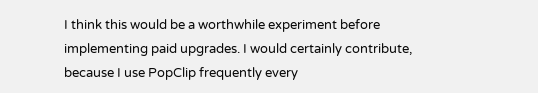I think this would be a worthwhile experiment before implementing paid upgrades. I would certainly contribute, because I use PopClip frequently every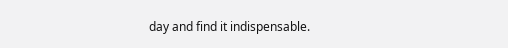day and find it indispensable.